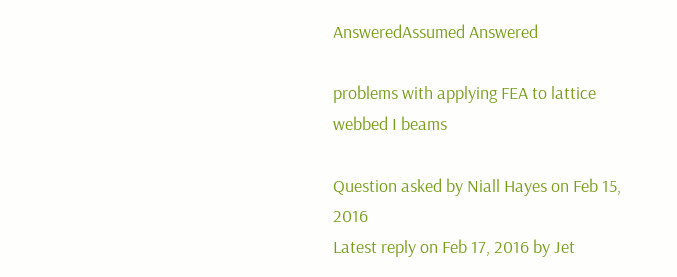AnsweredAssumed Answered

problems with applying FEA to lattice webbed I beams

Question asked by Niall Hayes on Feb 15, 2016
Latest reply on Feb 17, 2016 by Jet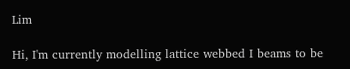Lim

Hi, I'm currently modelling lattice webbed I beams to be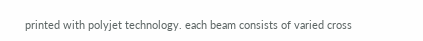printed with polyjet technology. each beam consists of varied cross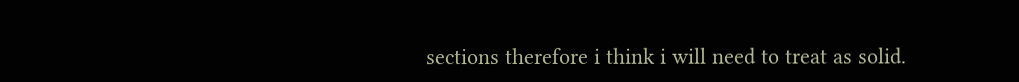sections therefore i think i will need to treat as solid.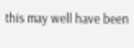this may well have been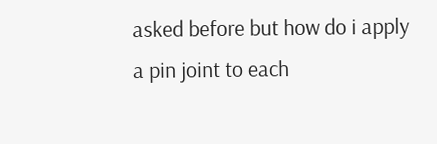asked before but how do i apply a pin joint to each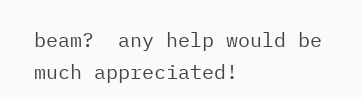beam?  any help would be much appreciated!